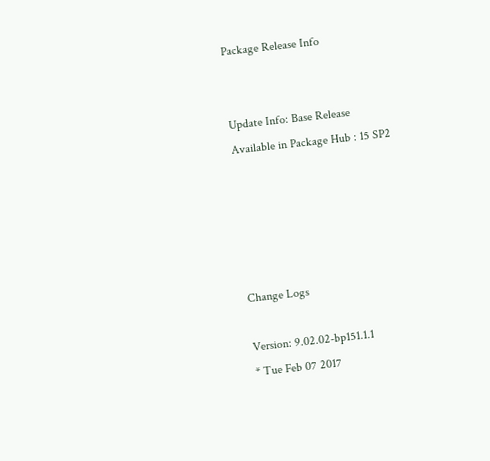Package Release Info


Update Info: Base Release
Available in Package Hub : 15 SP2





Change Logs

Version: 9.02.02-bp151.1.1
* Tue Feb 07 2017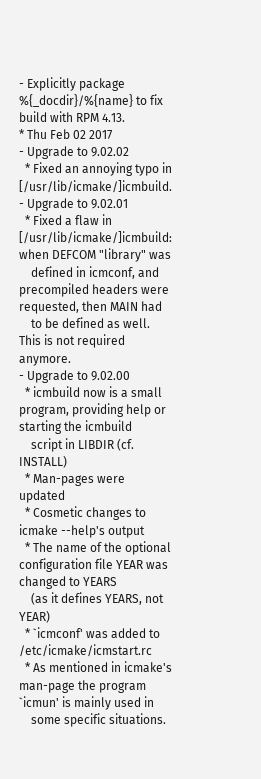- Explicitly package %{_docdir}/%{name} to fix build with RPM 4.13.
* Thu Feb 02 2017
- Upgrade to 9.02.02
  * Fixed an annoying typo in [/usr/lib/icmake/]icmbuild.
- Upgrade to 9.02.01
  * Fixed a flaw in [/usr/lib/icmake/]icmbuild: when DEFCOM "library" was
    defined in icmconf, and precompiled headers were requested, then MAIN had
    to be defined as well. This is not required anymore.
- Upgrade to 9.02.00
  * icmbuild now is a small program, providing help or starting the icmbuild
    script in LIBDIR (cf. INSTALL)
  * Man-pages were updated
  * Cosmetic changes to icmake --help's output
  * The name of the optional configuration file YEAR was changed to YEARS
    (as it defines YEARS, not YEAR)
  * `icmconf' was added to /etc/icmake/icmstart.rc
  * As mentioned in icmake's man-page the program `icmun' is mainly used in
    some specific situations.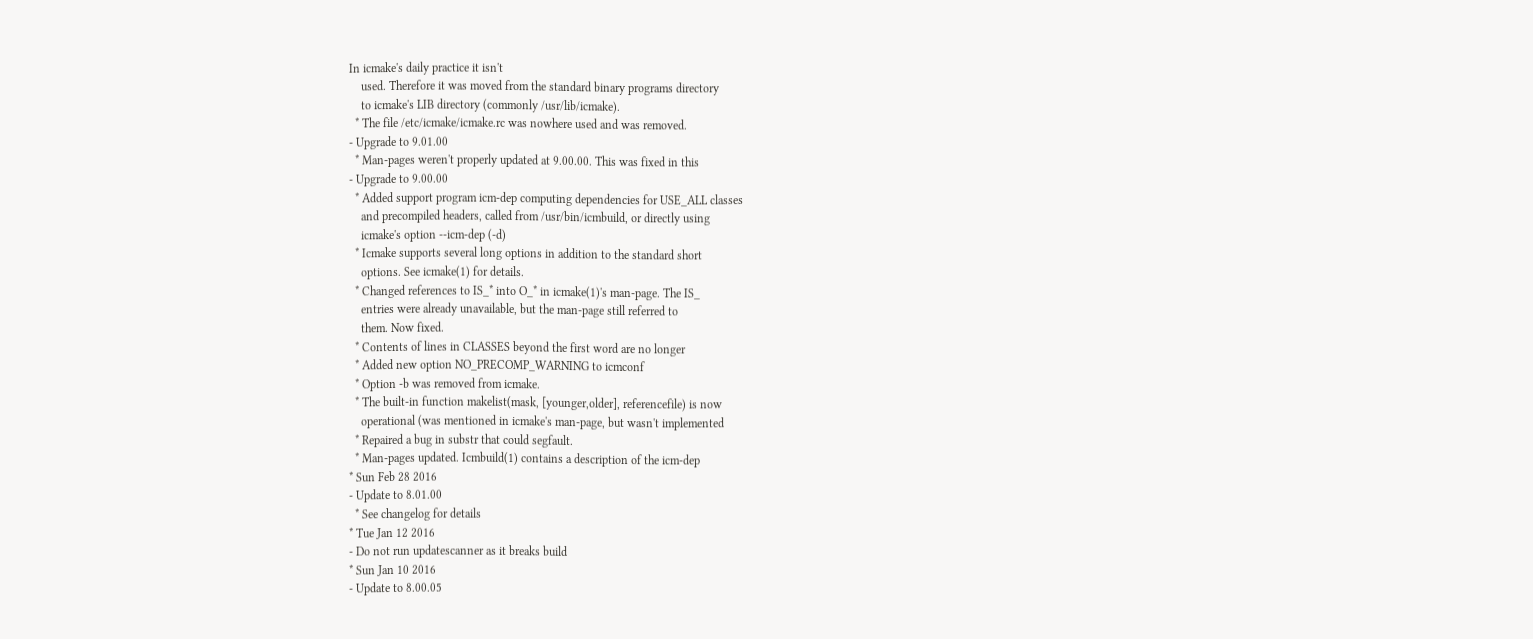In icmake's daily practice it isn't
    used. Therefore it was moved from the standard binary programs directory
    to icmake's LIB directory (commonly /usr/lib/icmake).
  * The file /etc/icmake/icmake.rc was nowhere used and was removed.
- Upgrade to 9.01.00
  * Man-pages weren't properly updated at 9.00.00. This was fixed in this
- Upgrade to 9.00.00
  * Added support program icm-dep computing dependencies for USE_ALL classes
    and precompiled headers, called from /usr/bin/icmbuild, or directly using
    icmake's option --icm-dep (-d)
  * Icmake supports several long options in addition to the standard short
    options. See icmake(1) for details.
  * Changed references to IS_* into O_* in icmake(1)'s man-page. The IS_
    entries were already unavailable, but the man-page still referred to
    them. Now fixed.
  * Contents of lines in CLASSES beyond the first word are no longer
  * Added new option NO_PRECOMP_WARNING to icmconf
  * Option -b was removed from icmake.
  * The built-in function makelist(mask, [younger,older], referencefile) is now
    operational (was mentioned in icmake's man-page, but wasn't implemented
  * Repaired a bug in substr that could segfault.
  * Man-pages updated. Icmbuild(1) contains a description of the icm-dep
* Sun Feb 28 2016
- Update to 8.01.00
  * See changelog for details
* Tue Jan 12 2016
- Do not run updatescanner as it breaks build
* Sun Jan 10 2016
- Update to 8.00.05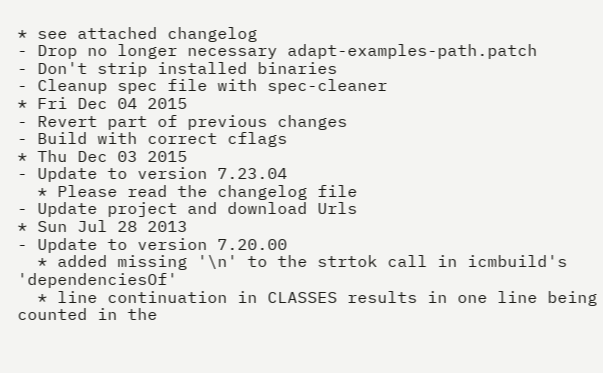* see attached changelog
- Drop no longer necessary adapt-examples-path.patch
- Don't strip installed binaries
- Cleanup spec file with spec-cleaner
* Fri Dec 04 2015
- Revert part of previous changes
- Build with correct cflags
* Thu Dec 03 2015
- Update to version 7.23.04
  * Please read the changelog file
- Update project and download Urls
* Sun Jul 28 2013
- Update to version 7.20.00
  * added missing '\n' to the strtok call in icmbuild's 'dependenciesOf'
  * line continuation in CLASSES results in one line being counted in the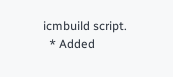icmbuild script.
  * Added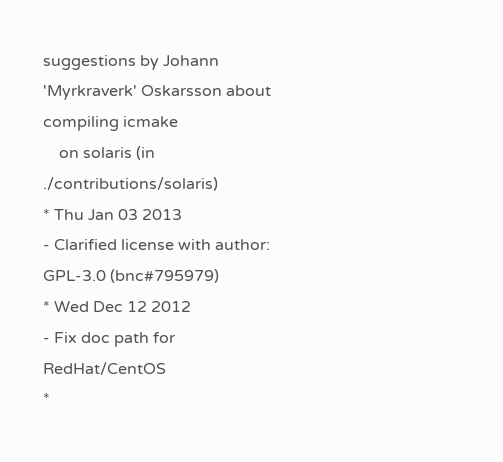suggestions by Johann 'Myrkraverk' Oskarsson about compiling icmake
    on solaris (in ./contributions/solaris)
* Thu Jan 03 2013
- Clarified license with author: GPL-3.0 (bnc#795979)
* Wed Dec 12 2012
- Fix doc path for RedHat/CentOS
*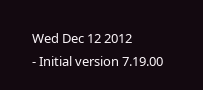Wed Dec 12 2012
- Initial version 7.19.00